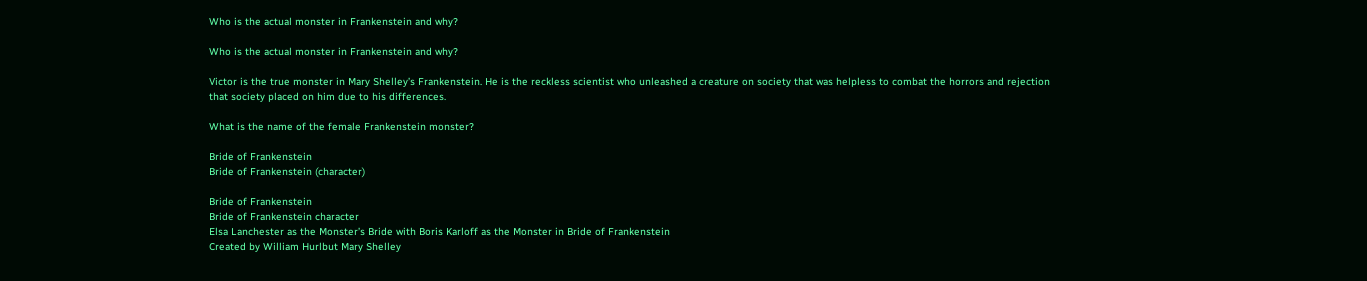Who is the actual monster in Frankenstein and why?

Who is the actual monster in Frankenstein and why?

Victor is the true monster in Mary Shelley’s Frankenstein. He is the reckless scientist who unleashed a creature on society that was helpless to combat the horrors and rejection that society placed on him due to his differences.

What is the name of the female Frankenstein monster?

Bride of Frankenstein
Bride of Frankenstein (character)

Bride of Frankenstein
Bride of Frankenstein character
Elsa Lanchester as the Monster’s Bride with Boris Karloff as the Monster in Bride of Frankenstein
Created by William Hurlbut Mary Shelley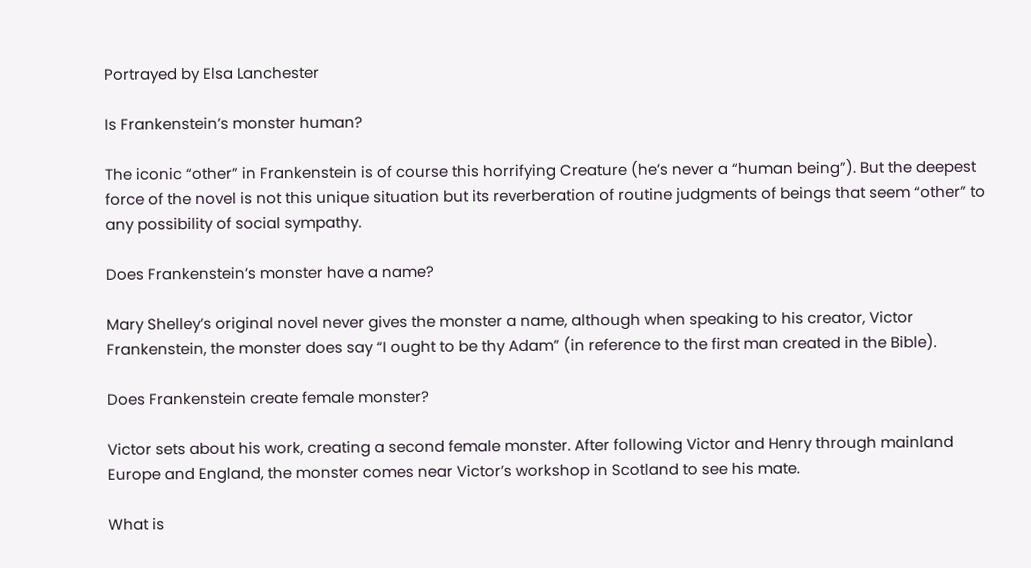Portrayed by Elsa Lanchester

Is Frankenstein’s monster human?

The iconic “other” in Frankenstein is of course this horrifying Creature (he’s never a “human being”). But the deepest force of the novel is not this unique situation but its reverberation of routine judgments of beings that seem “other” to any possibility of social sympathy.

Does Frankenstein’s monster have a name?

Mary Shelley’s original novel never gives the monster a name, although when speaking to his creator, Victor Frankenstein, the monster does say “I ought to be thy Adam” (in reference to the first man created in the Bible).

Does Frankenstein create female monster?

Victor sets about his work, creating a second female monster. After following Victor and Henry through mainland Europe and England, the monster comes near Victor’s workshop in Scotland to see his mate.

What is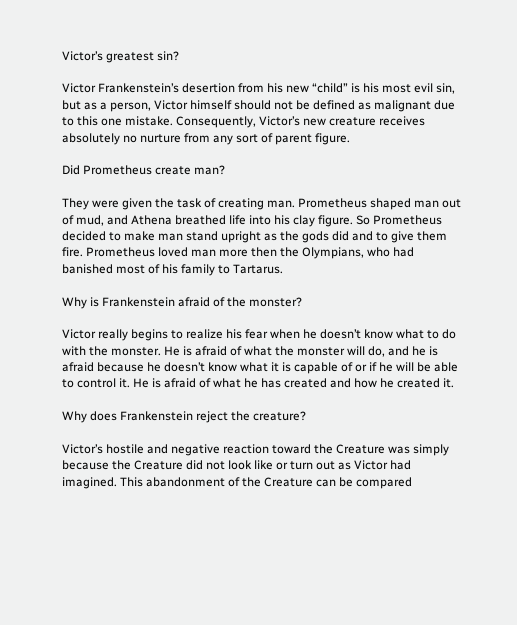Victor’s greatest sin?

Victor Frankenstein’s desertion from his new “child” is his most evil sin, but as a person, Victor himself should not be defined as malignant due to this one mistake. Consequently, Victor’s new creature receives absolutely no nurture from any sort of parent figure.

Did Prometheus create man?

They were given the task of creating man. Prometheus shaped man out of mud, and Athena breathed life into his clay figure. So Prometheus decided to make man stand upright as the gods did and to give them fire. Prometheus loved man more then the Olympians, who had banished most of his family to Tartarus.

Why is Frankenstein afraid of the monster?

Victor really begins to realize his fear when he doesn’t know what to do with the monster. He is afraid of what the monster will do, and he is afraid because he doesn’t know what it is capable of or if he will be able to control it. He is afraid of what he has created and how he created it.

Why does Frankenstein reject the creature?

Victor’s hostile and negative reaction toward the Creature was simply because the Creature did not look like or turn out as Victor had imagined. This abandonment of the Creature can be compared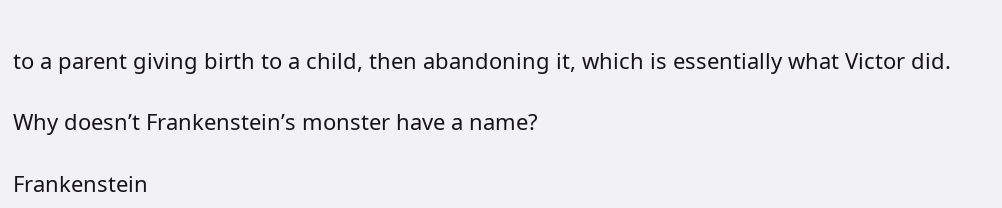to a parent giving birth to a child, then abandoning it, which is essentially what Victor did.

Why doesn’t Frankenstein’s monster have a name?

Frankenstein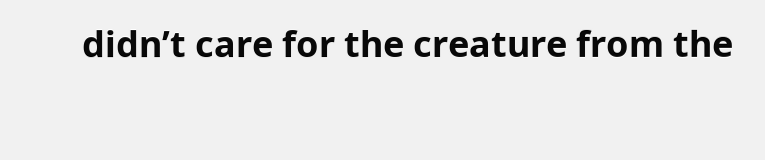didn’t care for the creature from the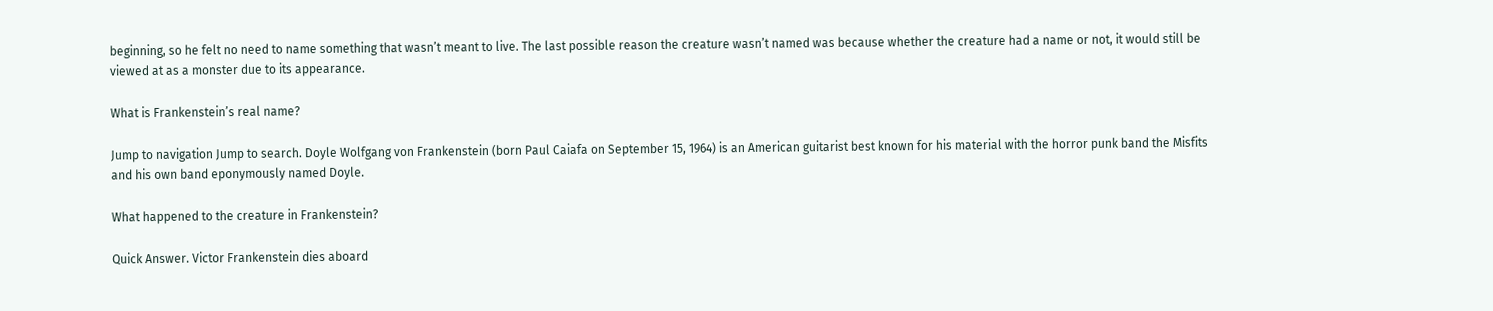beginning, so he felt no need to name something that wasn’t meant to live. The last possible reason the creature wasn’t named was because whether the creature had a name or not, it would still be viewed at as a monster due to its appearance.

What is Frankenstein’s real name?

Jump to navigation Jump to search. Doyle Wolfgang von Frankenstein (born Paul Caiafa on September 15, 1964) is an American guitarist best known for his material with the horror punk band the Misfits and his own band eponymously named Doyle.

What happened to the creature in Frankenstein?

Quick Answer. Victor Frankenstein dies aboard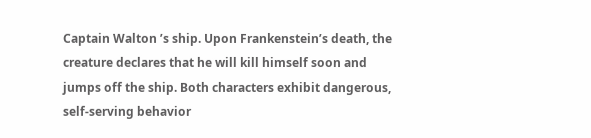Captain Walton ’s ship. Upon Frankenstein’s death, the creature declares that he will kill himself soon and jumps off the ship. Both characters exhibit dangerous, self-serving behavior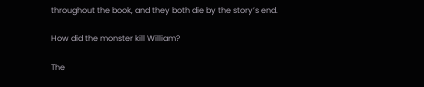throughout the book, and they both die by the story’s end.

How did the monster kill William?

The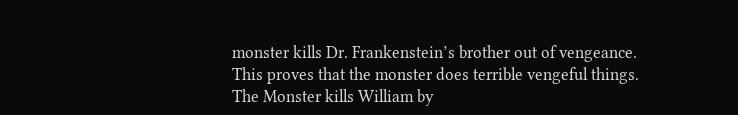monster kills Dr. Frankenstein’s brother out of vengeance. This proves that the monster does terrible vengeful things. The Monster kills William by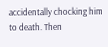accidentally chocking him to death. Then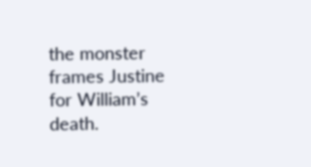the monster frames Justine for William’s death.